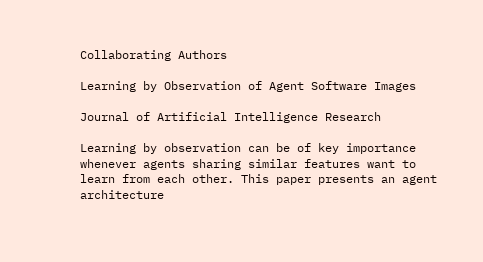Collaborating Authors

Learning by Observation of Agent Software Images

Journal of Artificial Intelligence Research

Learning by observation can be of key importance whenever agents sharing similar features want to learn from each other. This paper presents an agent architecture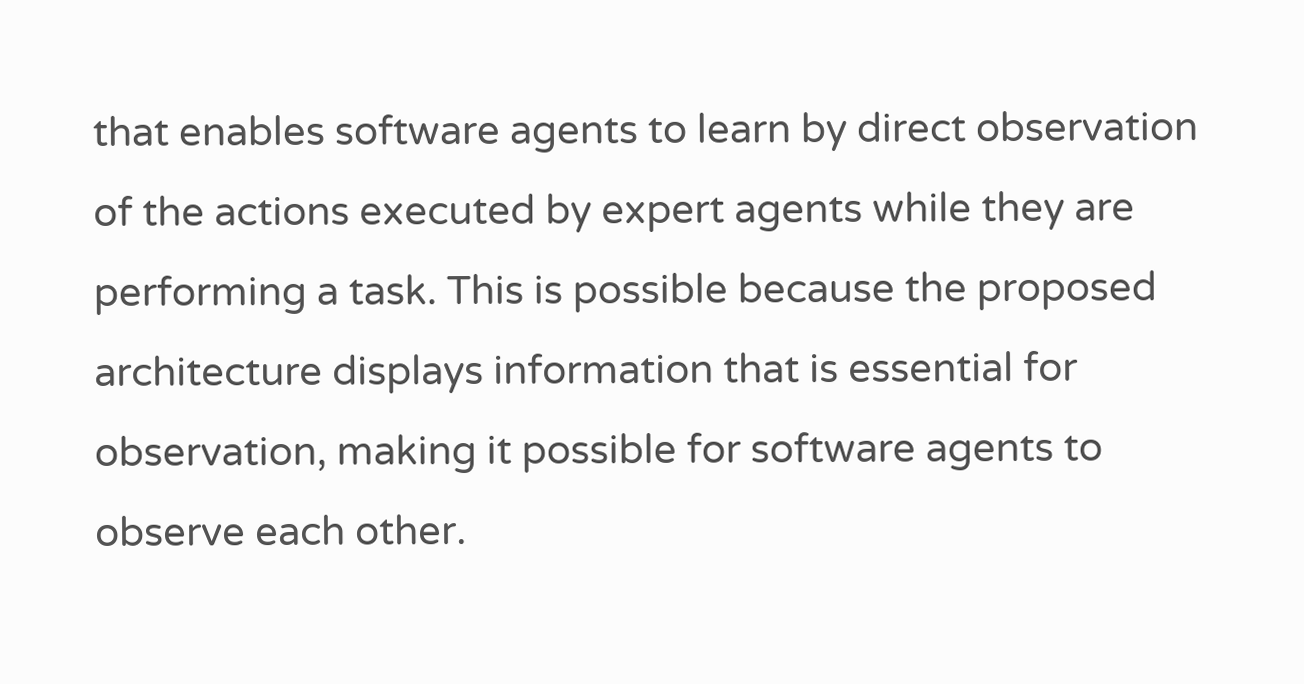that enables software agents to learn by direct observation of the actions executed by expert agents while they are performing a task. This is possible because the proposed architecture displays information that is essential for observation, making it possible for software agents to observe each other.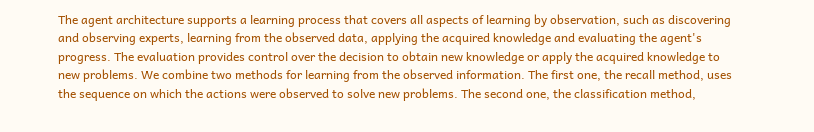The agent architecture supports a learning process that covers all aspects of learning by observation, such as discovering and observing experts, learning from the observed data, applying the acquired knowledge and evaluating the agent's progress. The evaluation provides control over the decision to obtain new knowledge or apply the acquired knowledge to new problems. We combine two methods for learning from the observed information. The first one, the recall method, uses the sequence on which the actions were observed to solve new problems. The second one, the classification method,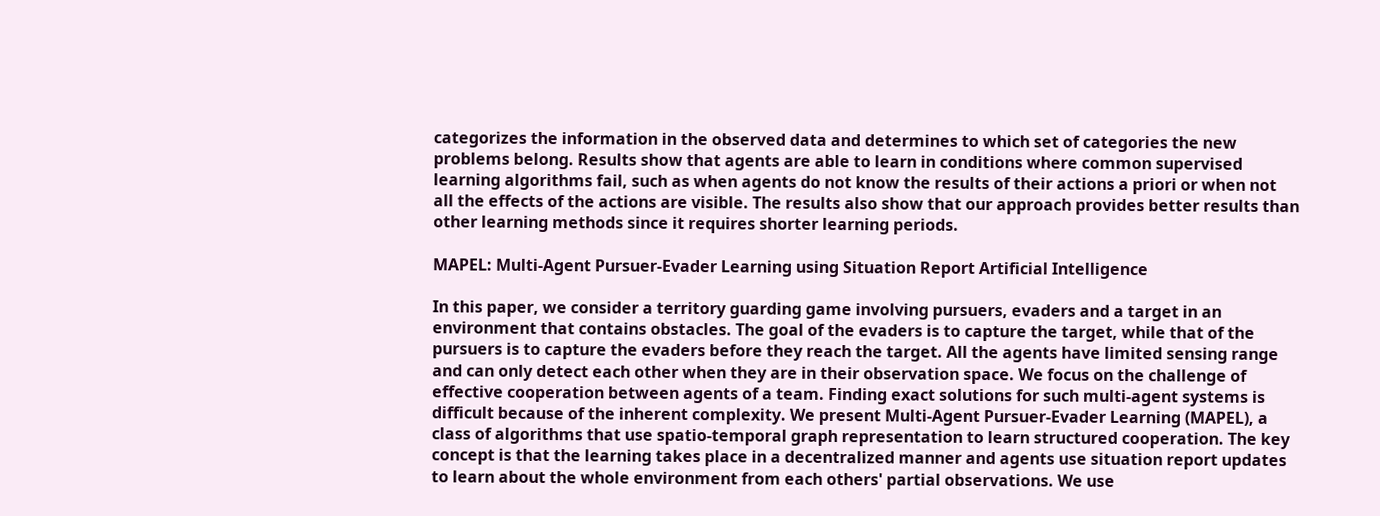categorizes the information in the observed data and determines to which set of categories the new problems belong. Results show that agents are able to learn in conditions where common supervised learning algorithms fail, such as when agents do not know the results of their actions a priori or when not all the effects of the actions are visible. The results also show that our approach provides better results than other learning methods since it requires shorter learning periods.

MAPEL: Multi-Agent Pursuer-Evader Learning using Situation Report Artificial Intelligence

In this paper, we consider a territory guarding game involving pursuers, evaders and a target in an environment that contains obstacles. The goal of the evaders is to capture the target, while that of the pursuers is to capture the evaders before they reach the target. All the agents have limited sensing range and can only detect each other when they are in their observation space. We focus on the challenge of effective cooperation between agents of a team. Finding exact solutions for such multi-agent systems is difficult because of the inherent complexity. We present Multi-Agent Pursuer-Evader Learning (MAPEL), a class of algorithms that use spatio-temporal graph representation to learn structured cooperation. The key concept is that the learning takes place in a decentralized manner and agents use situation report updates to learn about the whole environment from each others' partial observations. We use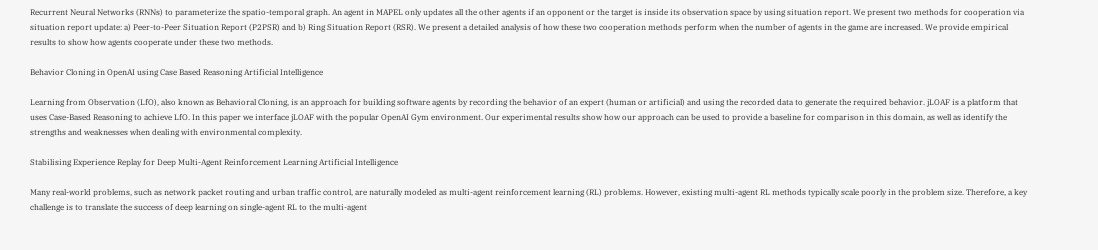Recurrent Neural Networks (RNNs) to parameterize the spatio-temporal graph. An agent in MAPEL only updates all the other agents if an opponent or the target is inside its observation space by using situation report. We present two methods for cooperation via situation report update: a) Peer-to-Peer Situation Report (P2PSR) and b) Ring Situation Report (RSR). We present a detailed analysis of how these two cooperation methods perform when the number of agents in the game are increased. We provide empirical results to show how agents cooperate under these two methods.

Behavior Cloning in OpenAI using Case Based Reasoning Artificial Intelligence

Learning from Observation (LfO), also known as Behavioral Cloning, is an approach for building software agents by recording the behavior of an expert (human or artificial) and using the recorded data to generate the required behavior. jLOAF is a platform that uses Case-Based Reasoning to achieve LfO. In this paper we interface jLOAF with the popular OpenAI Gym environment. Our experimental results show how our approach can be used to provide a baseline for comparison in this domain, as well as identify the strengths and weaknesses when dealing with environmental complexity.

Stabilising Experience Replay for Deep Multi-Agent Reinforcement Learning Artificial Intelligence

Many real-world problems, such as network packet routing and urban traffic control, are naturally modeled as multi-agent reinforcement learning (RL) problems. However, existing multi-agent RL methods typically scale poorly in the problem size. Therefore, a key challenge is to translate the success of deep learning on single-agent RL to the multi-agent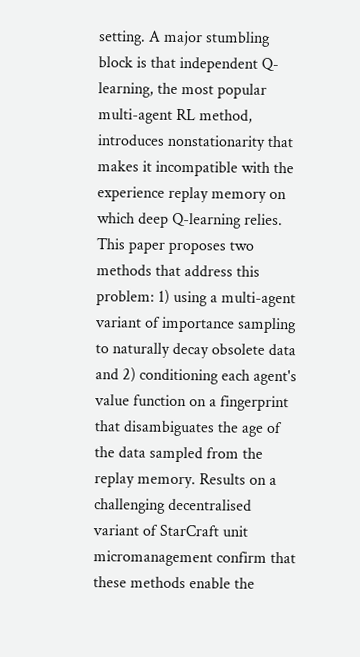setting. A major stumbling block is that independent Q-learning, the most popular multi-agent RL method, introduces nonstationarity that makes it incompatible with the experience replay memory on which deep Q-learning relies. This paper proposes two methods that address this problem: 1) using a multi-agent variant of importance sampling to naturally decay obsolete data and 2) conditioning each agent's value function on a fingerprint that disambiguates the age of the data sampled from the replay memory. Results on a challenging decentralised variant of StarCraft unit micromanagement confirm that these methods enable the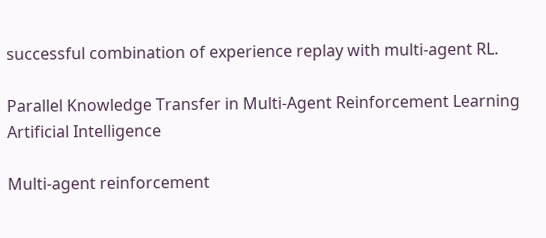successful combination of experience replay with multi-agent RL.

Parallel Knowledge Transfer in Multi-Agent Reinforcement Learning Artificial Intelligence

Multi-agent reinforcement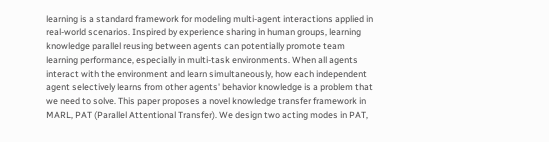learning is a standard framework for modeling multi-agent interactions applied in real-world scenarios. Inspired by experience sharing in human groups, learning knowledge parallel reusing between agents can potentially promote team learning performance, especially in multi-task environments. When all agents interact with the environment and learn simultaneously, how each independent agent selectively learns from other agents' behavior knowledge is a problem that we need to solve. This paper proposes a novel knowledge transfer framework in MARL, PAT (Parallel Attentional Transfer). We design two acting modes in PAT,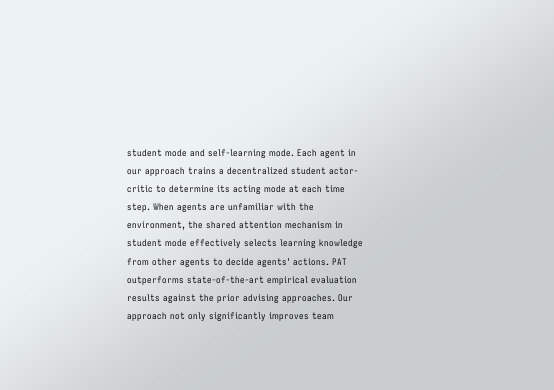student mode and self-learning mode. Each agent in our approach trains a decentralized student actor-critic to determine its acting mode at each time step. When agents are unfamiliar with the environment, the shared attention mechanism in student mode effectively selects learning knowledge from other agents to decide agents' actions. PAT outperforms state-of-the-art empirical evaluation results against the prior advising approaches. Our approach not only significantly improves team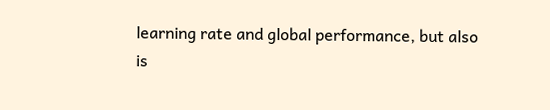learning rate and global performance, but also is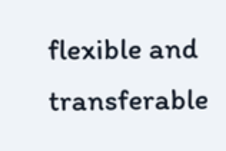flexible and transferable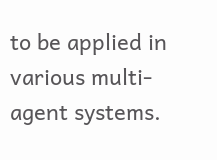to be applied in various multi-agent systems.